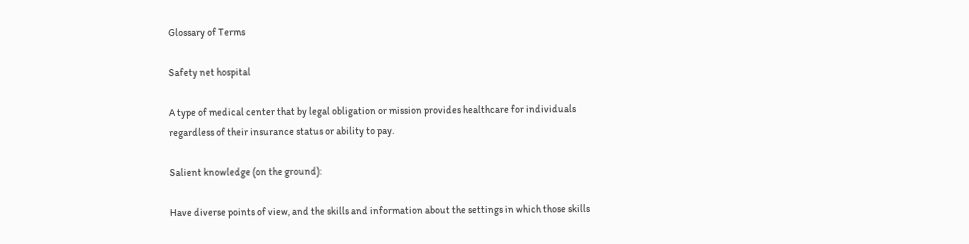Glossary of Terms

Safety net hospital

A type of medical center that by legal obligation or mission provides healthcare for individuals regardless of their insurance status or ability to pay.

Salient knowledge (on the ground):

Have diverse points of view, and the skills and information about the settings in which those skills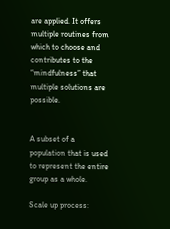are applied. It offers multiple routines from which to choose and contributes to the “mindfulness” that multiple solutions are possible.


A subset of a population that is used to represent the entire group as a whole.

Scale up process: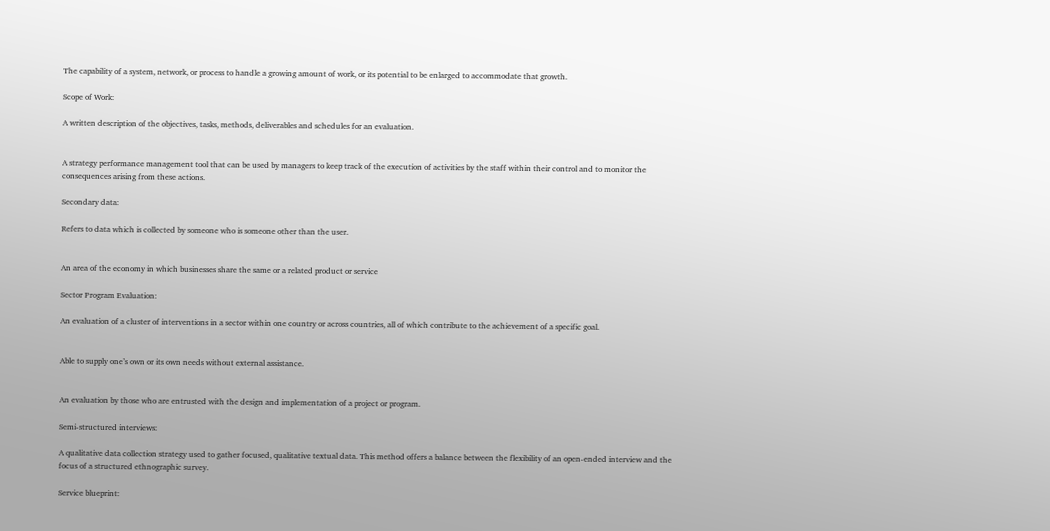The capability of a system, network, or process to handle a growing amount of work, or its potential to be enlarged to accommodate that growth.

Scope of Work:

A written description of the objectives, tasks, methods, deliverables and schedules for an evaluation.


A strategy performance management tool that can be used by managers to keep track of the execution of activities by the staff within their control and to monitor the consequences arising from these actions.

Secondary data:

Refers to data which is collected by someone who is someone other than the user.


An area of the economy in which businesses share the same or a related product or service

Sector Program Evaluation:

An evaluation of a cluster of interventions in a sector within one country or across countries, all of which contribute to the achievement of a specific goal.


Able to supply one’s own or its own needs without external assistance.


An evaluation by those who are entrusted with the design and implementation of a project or program.

Semi-structured interviews:

A qualitative data collection strategy used to gather focused, qualitative textual data. This method offers a balance between the flexibility of an open-ended interview and the focus of a structured ethnographic survey.

Service blueprint: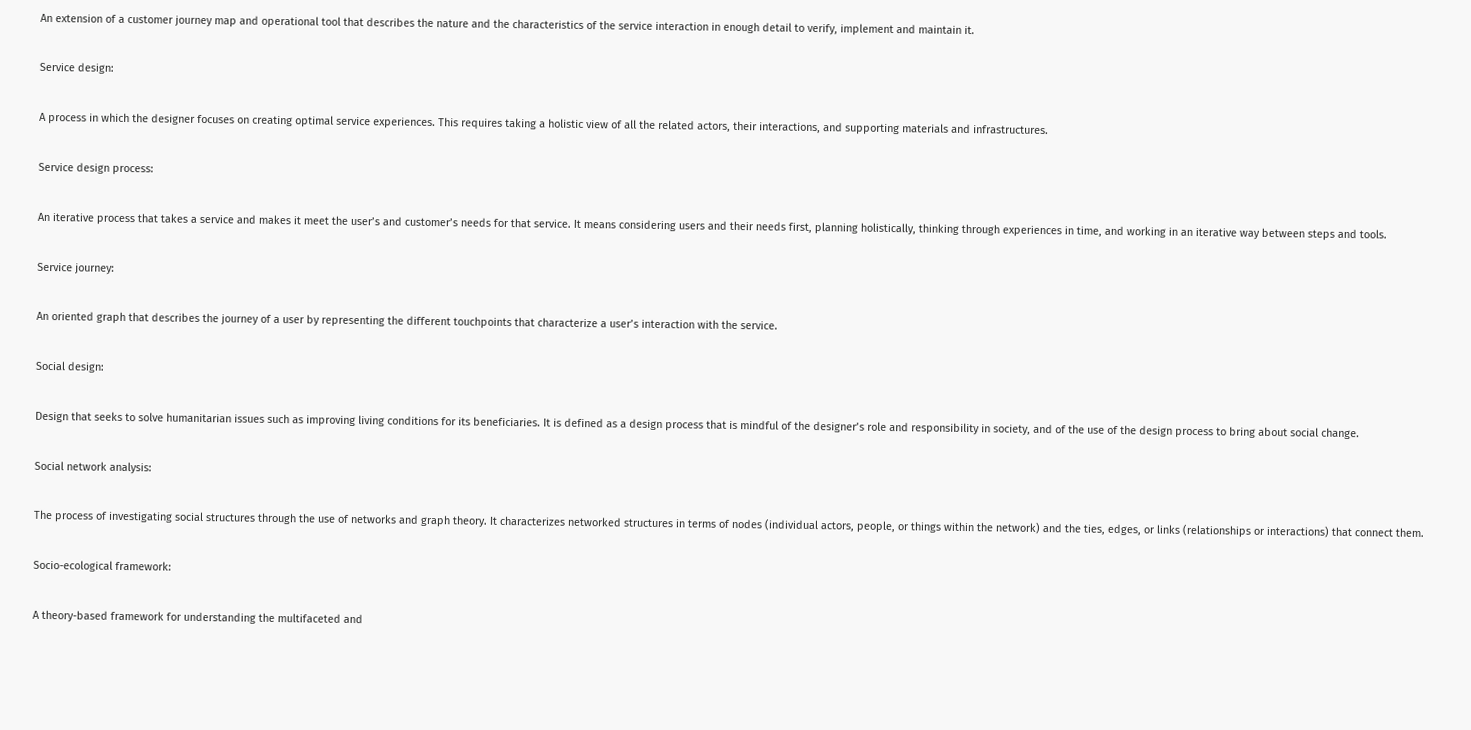An extension of a customer journey map and operational tool that describes the nature and the characteristics of the service interaction in enough detail to verify, implement and maintain it.

Service design:

A process in which the designer focuses on creating optimal service experiences. This requires taking a holistic view of all the related actors, their interactions, and supporting materials and infrastructures.

Service design process:

An iterative process that takes a service and makes it meet the user’s and customer’s needs for that service. It means considering users and their needs first, planning holistically, thinking through experiences in time, and working in an iterative way between steps and tools.

Service journey:

An oriented graph that describes the journey of a user by representing the different touchpoints that characterize a user’s interaction with the service.

Social design:

Design that seeks to solve humanitarian issues such as improving living conditions for its beneficiaries. It is defined as a design process that is mindful of the designer’s role and responsibility in society, and of the use of the design process to bring about social change.

Social network analysis:

The process of investigating social structures through the use of networks and graph theory. It characterizes networked structures in terms of nodes (individual actors, people, or things within the network) and the ties, edges, or links (relationships or interactions) that connect them.

Socio-ecological framework:

A theory-based framework for understanding the multifaceted and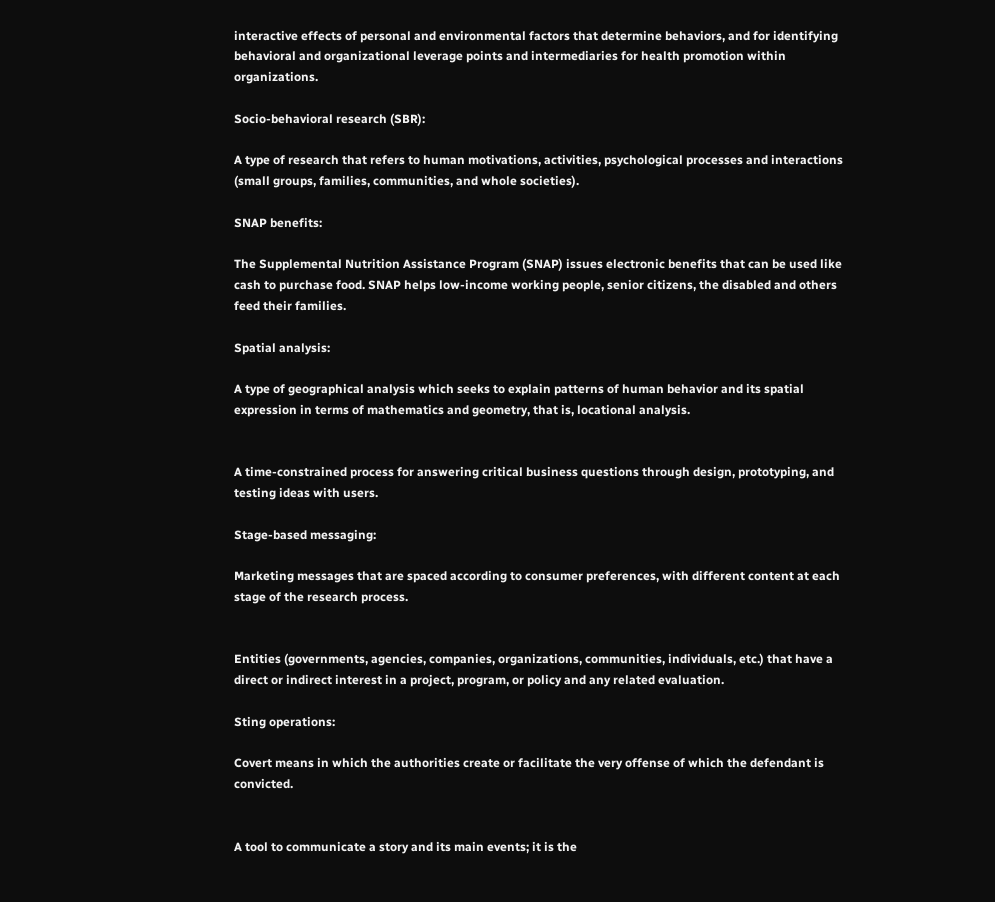interactive effects of personal and environmental factors that determine behaviors, and for identifying behavioral and organizational leverage points and intermediaries for health promotion within organizations.

Socio-behavioral research (SBR):

A type of research that refers to human motivations, activities, psychological processes and interactions (small groups, families, communities, and whole societies).

SNAP benefits:

The Supplemental Nutrition Assistance Program (SNAP) issues electronic benefits that can be used like cash to purchase food. SNAP helps low-income working people, senior citizens, the disabled and others feed their families.

Spatial analysis:

A type of geographical analysis which seeks to explain patterns of human behavior and its spatial expression in terms of mathematics and geometry, that is, locational analysis.


A time-constrained process for answering critical business questions through design, prototyping, and testing ideas with users.

Stage-based messaging:

Marketing messages that are spaced according to consumer preferences, with different content at each stage of the research process.


Entities (governments, agencies, companies, organizations, communities, individuals, etc.) that have a direct or indirect interest in a project, program, or policy and any related evaluation.

Sting operations:

Covert means in which the authorities create or facilitate the very offense of which the defendant is convicted.


A tool to communicate a story and its main events; it is the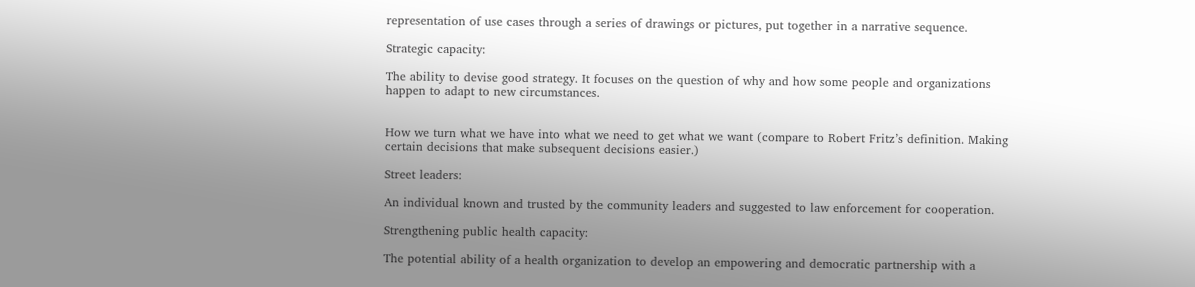representation of use cases through a series of drawings or pictures, put together in a narrative sequence.

Strategic capacity:

The ability to devise good strategy. It focuses on the question of why and how some people and organizations happen to adapt to new circumstances.


How we turn what we have into what we need to get what we want (compare to Robert Fritz’s definition. Making certain decisions that make subsequent decisions easier.)

Street leaders:

An individual known and trusted by the community leaders and suggested to law enforcement for cooperation.

Strengthening public health capacity:

The potential ability of a health organization to develop an empowering and democratic partnership with a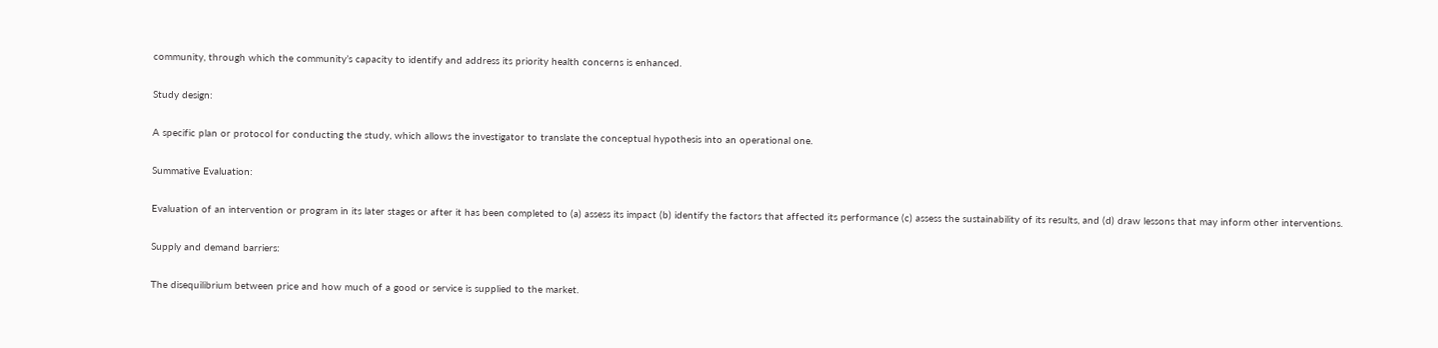community, through which the community’s capacity to identify and address its priority health concerns is enhanced.

Study design:

A specific plan or protocol for conducting the study, which allows the investigator to translate the conceptual hypothesis into an operational one.

Summative Evaluation:

Evaluation of an intervention or program in its later stages or after it has been completed to (a) assess its impact (b) identify the factors that affected its performance (c) assess the sustainability of its results, and (d) draw lessons that may inform other interventions.

Supply and demand barriers:

The disequilibrium between price and how much of a good or service is supplied to the market.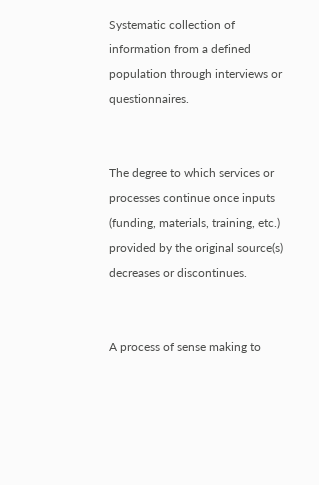Systematic collection of information from a defined population through interviews or questionnaires.


The degree to which services or processes continue once inputs (funding, materials, training, etc.) provided by the original source(s) decreases or discontinues.


A process of sense making to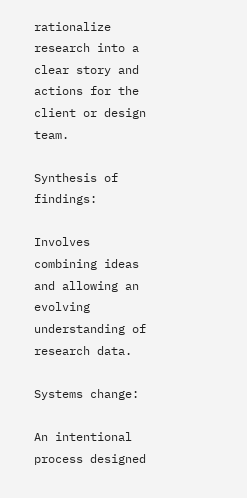rationalize research into a clear story and actions for the client or design team.

Synthesis of findings:

Involves combining ideas and allowing an evolving understanding of research data.

Systems change:

An intentional process designed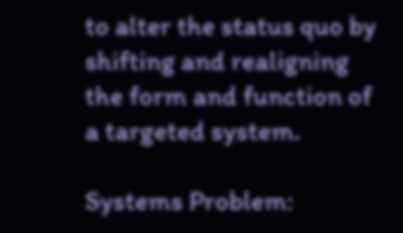to alter the status quo by shifting and realigning the form and function of a targeted system.

Systems Problem: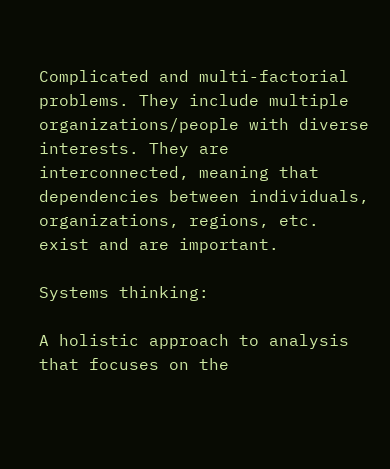Complicated and multi-factorial problems. They include multiple organizations/people with diverse interests. They are interconnected, meaning that dependencies between individuals, organizations, regions, etc. exist and are important.

Systems thinking:

A holistic approach to analysis that focuses on the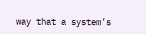way that a system’s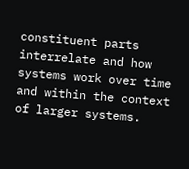constituent parts interrelate and how systems work over time and within the context of larger systems.